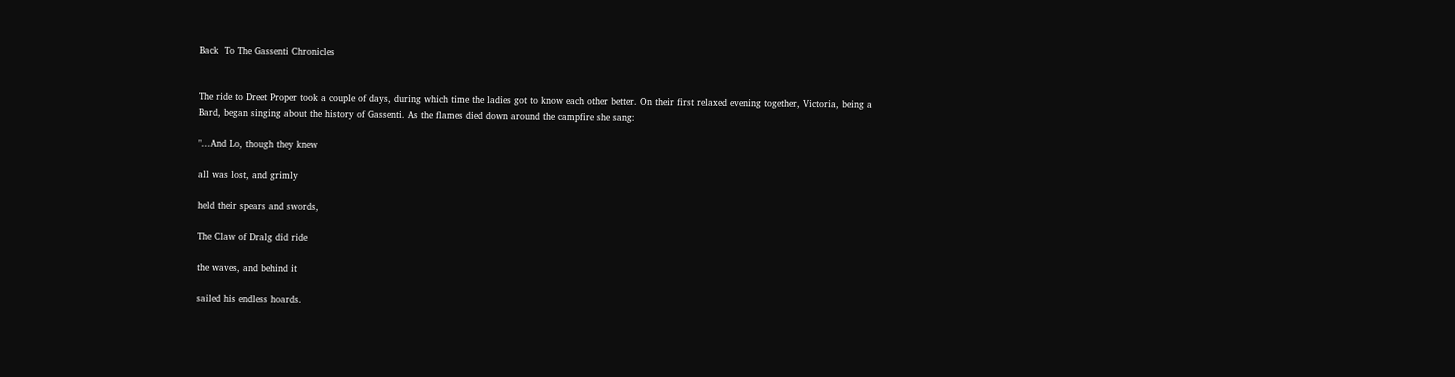Back  To The Gassenti Chronicles


The ride to Dreet Proper took a couple of days, during which time the ladies got to know each other better. On their first relaxed evening together, Victoria, being a Bard, began singing about the history of Gassenti. As the flames died down around the campfire she sang:

"...And Lo, though they knew

all was lost, and grimly

held their spears and swords,

The Claw of Dralg did ride

the waves, and behind it

sailed his endless hoards.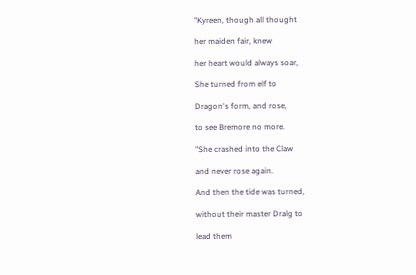"Kyreen, though all thought

her maiden fair, knew

her heart would always soar,

She turned from elf to

Dragon's form, and rose,

to see Bremore no more.

"She crashed into the Claw

and never rose again.

And then the tide was turned,

without their master Dralg to

lead them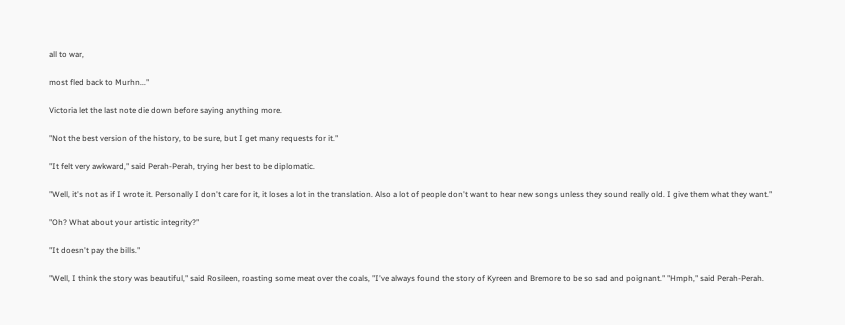all to war,

most fled back to Murhn..."

Victoria let the last note die down before saying anything more.

"Not the best version of the history, to be sure, but I get many requests for it."

"It felt very awkward," said Perah-Perah, trying her best to be diplomatic.

"Well, it's not as if I wrote it. Personally I don't care for it, it loses a lot in the translation. Also a lot of people don't want to hear new songs unless they sound really old. I give them what they want."

"Oh? What about your artistic integrity?"

"It doesn't pay the bills."

"Well, I think the story was beautiful," said Rosileen, roasting some meat over the coals, "I've always found the story of Kyreen and Bremore to be so sad and poignant." "Hmph," said Perah-Perah.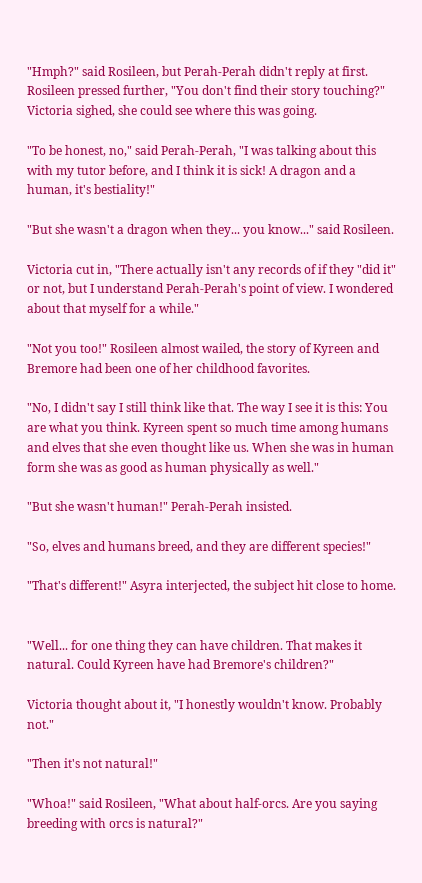"Hmph?" said Rosileen, but Perah-Perah didn't reply at first. Rosileen pressed further, "You don't find their story touching?" Victoria sighed, she could see where this was going.

"To be honest, no," said Perah-Perah, "I was talking about this with my tutor before, and I think it is sick! A dragon and a human, it's bestiality!"

"But she wasn't a dragon when they... you know..." said Rosileen.

Victoria cut in, "There actually isn't any records of if they "did it" or not, but I understand Perah-Perah's point of view. I wondered about that myself for a while."

"Not you too!" Rosileen almost wailed, the story of Kyreen and Bremore had been one of her childhood favorites.

"No, I didn't say I still think like that. The way I see it is this: You are what you think. Kyreen spent so much time among humans and elves that she even thought like us. When she was in human form she was as good as human physically as well."

"But she wasn't human!" Perah-Perah insisted.

"So, elves and humans breed, and they are different species!"

"That's different!" Asyra interjected, the subject hit close to home.


"Well... for one thing they can have children. That makes it natural. Could Kyreen have had Bremore's children?"

Victoria thought about it, "I honestly wouldn't know. Probably not."

"Then it's not natural!"

"Whoa!" said Rosileen, "What about half-orcs. Are you saying breeding with orcs is natural?"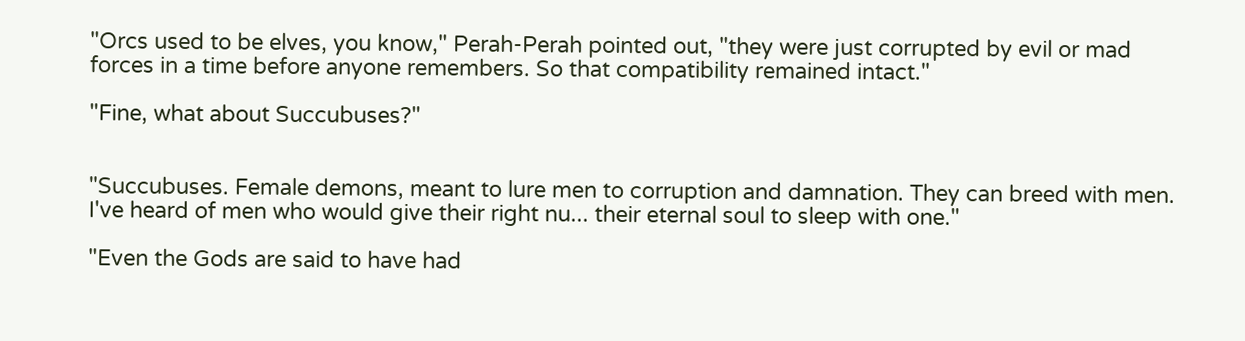"Orcs used to be elves, you know," Perah-Perah pointed out, "they were just corrupted by evil or mad forces in a time before anyone remembers. So that compatibility remained intact."

"Fine, what about Succubuses?"


"Succubuses. Female demons, meant to lure men to corruption and damnation. They can breed with men. I've heard of men who would give their right nu... their eternal soul to sleep with one."

"Even the Gods are said to have had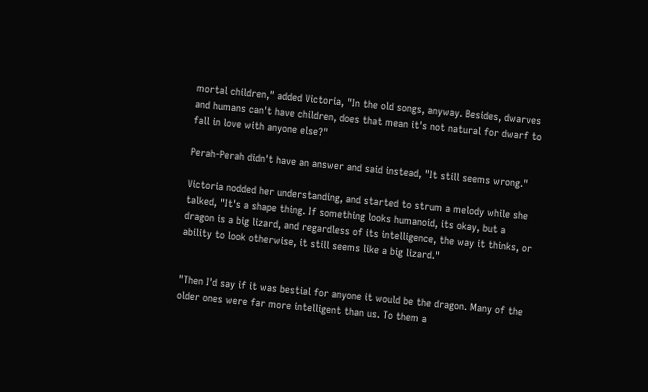mortal children," added Victoria, "In the old songs, anyway. Besides, dwarves and humans can't have children, does that mean it's not natural for dwarf to fall in love with anyone else?"

Perah-Perah didn't have an answer and said instead, "It still seems wrong."

Victoria nodded her understanding, and started to strum a melody while she talked, "It's a shape thing. If something looks humanoid, its okay, but a dragon is a big lizard, and regardless of its intelligence, the way it thinks, or ability to look otherwise, it still seems like a big lizard."


"Then I'd say if it was bestial for anyone it would be the dragon. Many of the older ones were far more intelligent than us. To them a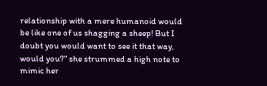relationship with a mere humanoid would be like one of us shagging a sheep! But I doubt you would want to see it that way, would you?" she strummed a high note to mimic her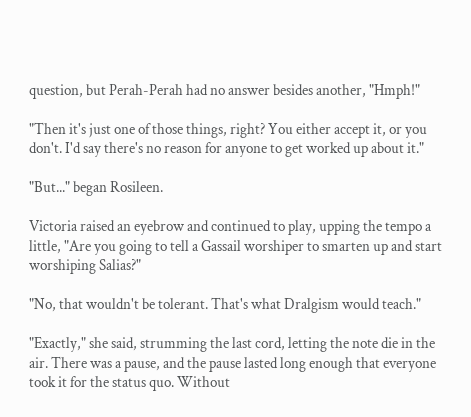question, but Perah-Perah had no answer besides another, "Hmph!"

"Then it's just one of those things, right? You either accept it, or you don't. I'd say there's no reason for anyone to get worked up about it."

"But..." began Rosileen.

Victoria raised an eyebrow and continued to play, upping the tempo a little, "Are you going to tell a Gassail worshiper to smarten up and start worshiping Salias?"

"No, that wouldn't be tolerant. That's what Dralgism would teach."

"Exactly," she said, strumming the last cord, letting the note die in the air. There was a pause, and the pause lasted long enough that everyone took it for the status quo. Without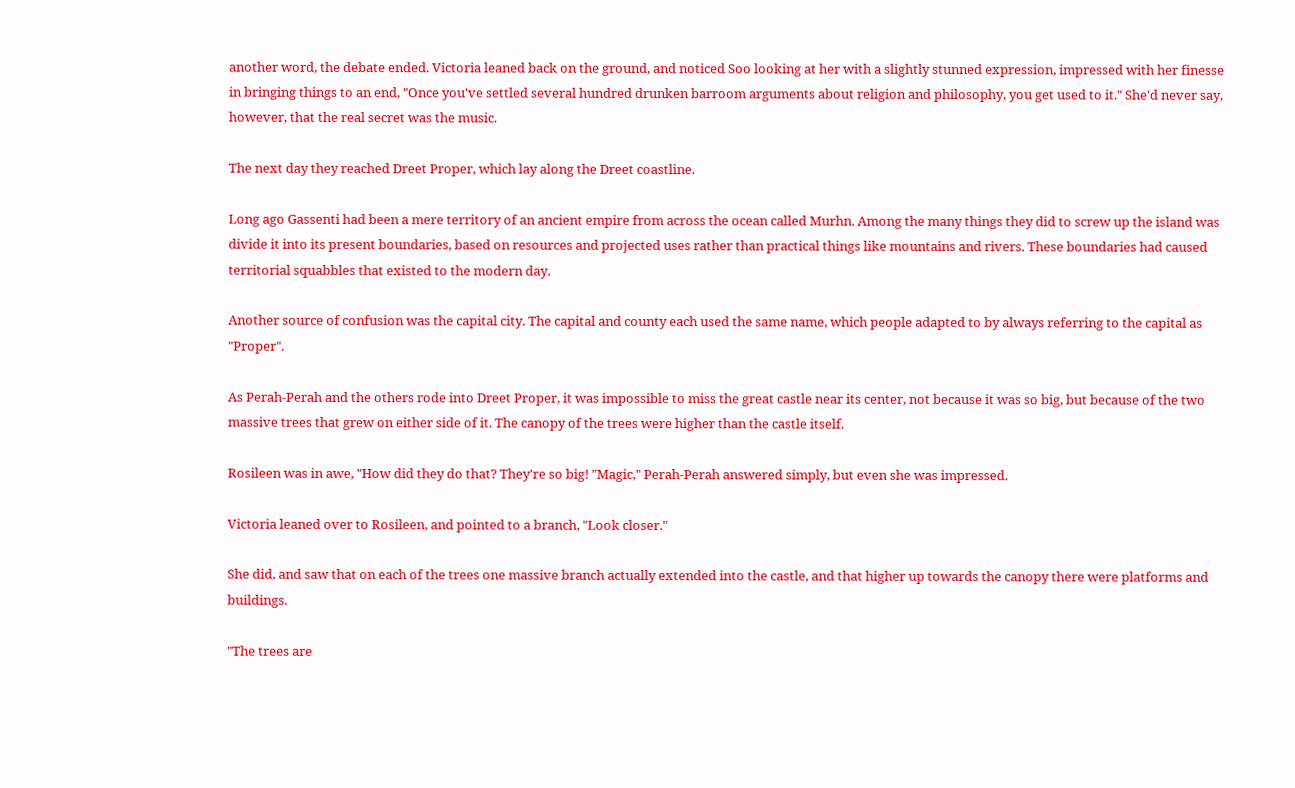another word, the debate ended. Victoria leaned back on the ground, and noticed Soo looking at her with a slightly stunned expression, impressed with her finesse in bringing things to an end, "Once you've settled several hundred drunken barroom arguments about religion and philosophy, you get used to it." She'd never say, however, that the real secret was the music.

The next day they reached Dreet Proper, which lay along the Dreet coastline.

Long ago Gassenti had been a mere territory of an ancient empire from across the ocean called Murhn. Among the many things they did to screw up the island was divide it into its present boundaries, based on resources and projected uses rather than practical things like mountains and rivers. These boundaries had caused territorial squabbles that existed to the modern day.

Another source of confusion was the capital city. The capital and county each used the same name, which people adapted to by always referring to the capital as "Proper".

As Perah-Perah and the others rode into Dreet Proper, it was impossible to miss the great castle near its center, not because it was so big, but because of the two massive trees that grew on either side of it. The canopy of the trees were higher than the castle itself.

Rosileen was in awe, "How did they do that? They're so big! "Magic," Perah-Perah answered simply, but even she was impressed.

Victoria leaned over to Rosileen, and pointed to a branch, "Look closer."

She did, and saw that on each of the trees one massive branch actually extended into the castle, and that higher up towards the canopy there were platforms and buildings.

"The trees are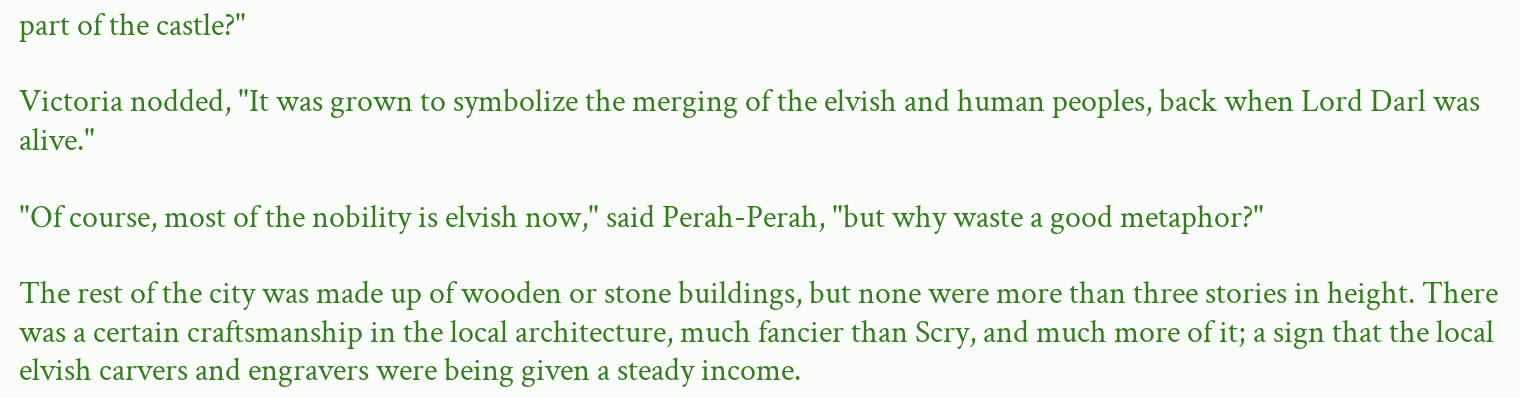part of the castle?"

Victoria nodded, "It was grown to symbolize the merging of the elvish and human peoples, back when Lord Darl was alive."

"Of course, most of the nobility is elvish now," said Perah-Perah, "but why waste a good metaphor?"

The rest of the city was made up of wooden or stone buildings, but none were more than three stories in height. There was a certain craftsmanship in the local architecture, much fancier than Scry, and much more of it; a sign that the local elvish carvers and engravers were being given a steady income.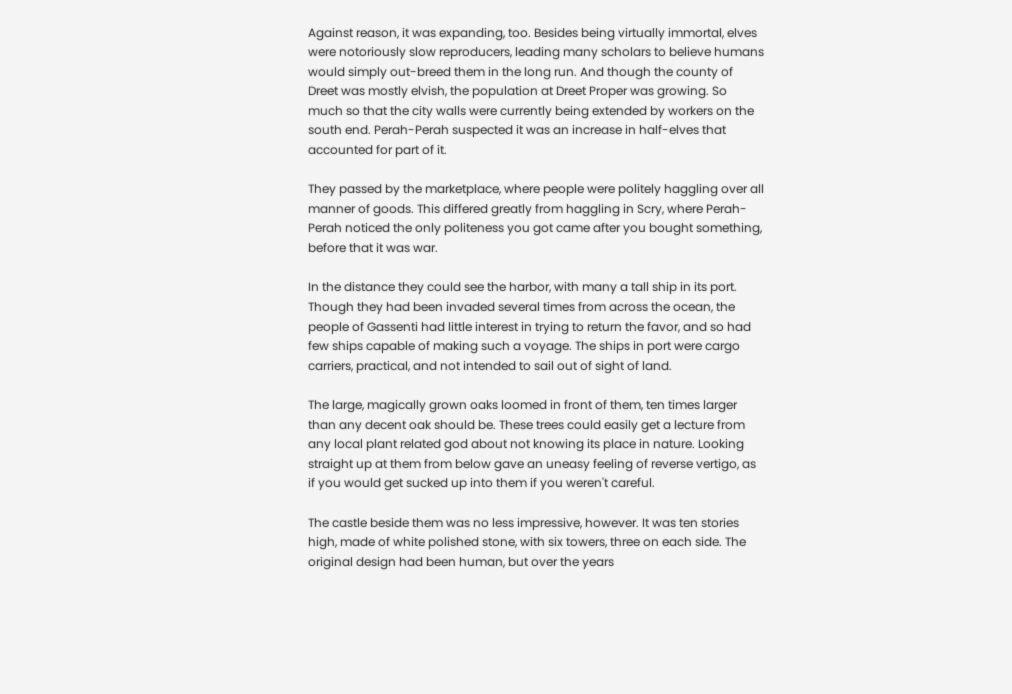Against reason, it was expanding, too. Besides being virtually immortal, elves were notoriously slow reproducers, leading many scholars to believe humans would simply out-breed them in the long run. And though the county of Dreet was mostly elvish, the population at Dreet Proper was growing. So much so that the city walls were currently being extended by workers on the south end. Perah-Perah suspected it was an increase in half-elves that accounted for part of it.

They passed by the marketplace, where people were politely haggling over all manner of goods. This differed greatly from haggling in Scry, where Perah-Perah noticed the only politeness you got came after you bought something, before that it was war.

In the distance they could see the harbor, with many a tall ship in its port. Though they had been invaded several times from across the ocean, the people of Gassenti had little interest in trying to return the favor, and so had few ships capable of making such a voyage. The ships in port were cargo carriers, practical, and not intended to sail out of sight of land.

The large, magically grown oaks loomed in front of them, ten times larger than any decent oak should be. These trees could easily get a lecture from any local plant related god about not knowing its place in nature. Looking straight up at them from below gave an uneasy feeling of reverse vertigo, as if you would get sucked up into them if you weren't careful.

The castle beside them was no less impressive, however. It was ten stories high, made of white polished stone, with six towers, three on each side. The original design had been human, but over the years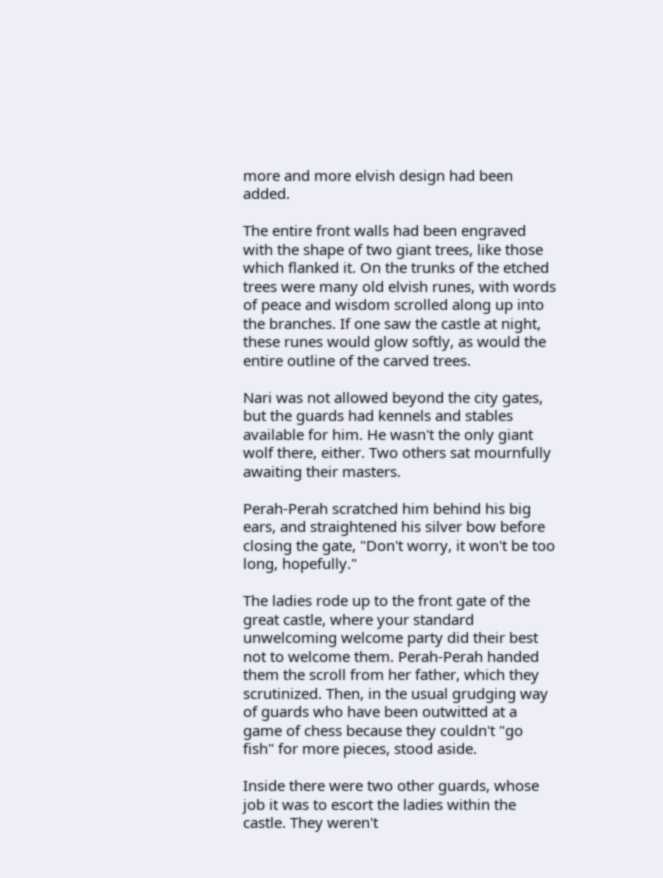more and more elvish design had been added.

The entire front walls had been engraved with the shape of two giant trees, like those which flanked it. On the trunks of the etched trees were many old elvish runes, with words of peace and wisdom scrolled along up into the branches. If one saw the castle at night, these runes would glow softly, as would the entire outline of the carved trees.

Nari was not allowed beyond the city gates, but the guards had kennels and stables available for him. He wasn't the only giant wolf there, either. Two others sat mournfully awaiting their masters.

Perah-Perah scratched him behind his big ears, and straightened his silver bow before closing the gate, "Don't worry, it won't be too long, hopefully."

The ladies rode up to the front gate of the great castle, where your standard unwelcoming welcome party did their best not to welcome them. Perah-Perah handed them the scroll from her father, which they scrutinized. Then, in the usual grudging way of guards who have been outwitted at a game of chess because they couldn't "go fish" for more pieces, stood aside.

Inside there were two other guards, whose job it was to escort the ladies within the castle. They weren't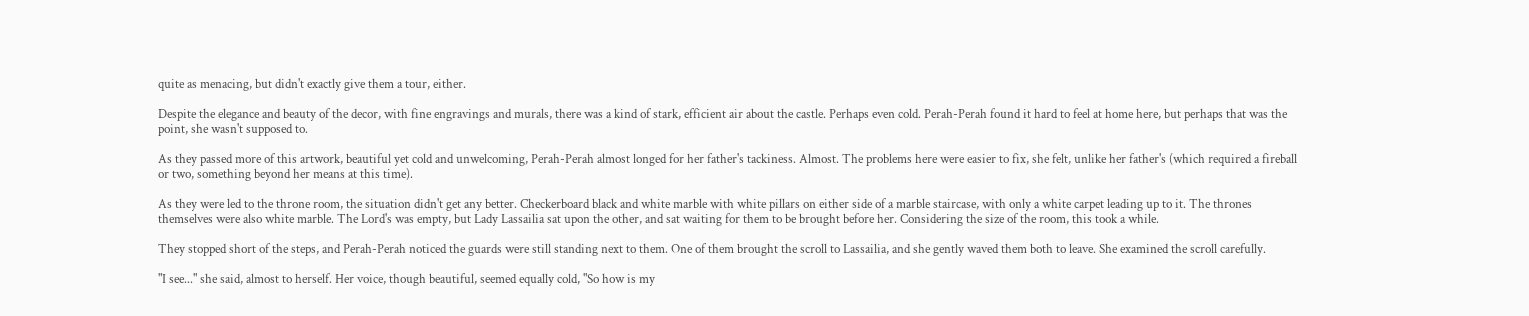quite as menacing, but didn't exactly give them a tour, either.

Despite the elegance and beauty of the decor, with fine engravings and murals, there was a kind of stark, efficient air about the castle. Perhaps even cold. Perah-Perah found it hard to feel at home here, but perhaps that was the point, she wasn't supposed to.

As they passed more of this artwork, beautiful yet cold and unwelcoming, Perah-Perah almost longed for her father's tackiness. Almost. The problems here were easier to fix, she felt, unlike her father's (which required a fireball or two, something beyond her means at this time).

As they were led to the throne room, the situation didn't get any better. Checkerboard black and white marble with white pillars on either side of a marble staircase, with only a white carpet leading up to it. The thrones themselves were also white marble. The Lord's was empty, but Lady Lassailia sat upon the other, and sat waiting for them to be brought before her. Considering the size of the room, this took a while.

They stopped short of the steps, and Perah-Perah noticed the guards were still standing next to them. One of them brought the scroll to Lassailia, and she gently waved them both to leave. She examined the scroll carefully.

"I see..." she said, almost to herself. Her voice, though beautiful, seemed equally cold, "So how is my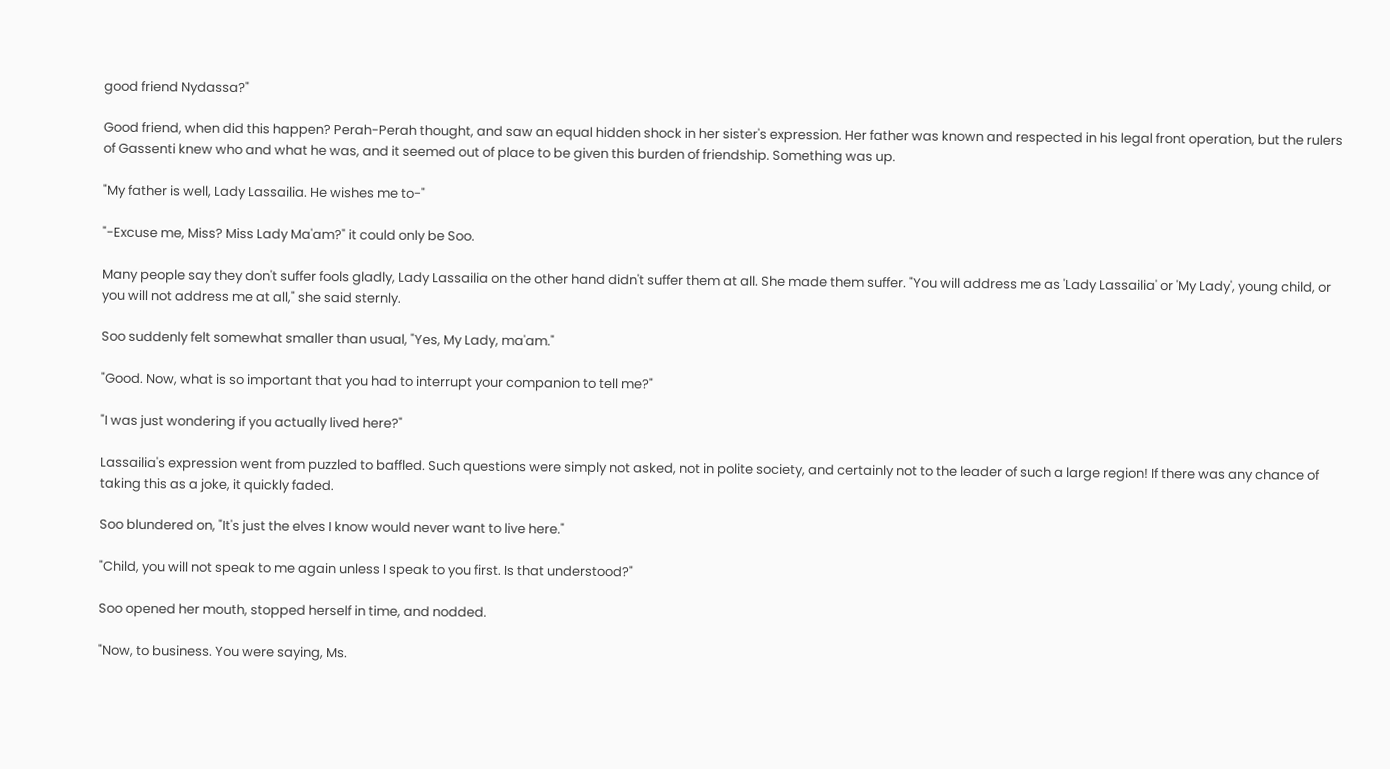good friend Nydassa?"

Good friend, when did this happen? Perah-Perah thought, and saw an equal hidden shock in her sister's expression. Her father was known and respected in his legal front operation, but the rulers of Gassenti knew who and what he was, and it seemed out of place to be given this burden of friendship. Something was up.

"My father is well, Lady Lassailia. He wishes me to-"

"-Excuse me, Miss? Miss Lady Ma'am?" it could only be Soo.

Many people say they don't suffer fools gladly, Lady Lassailia on the other hand didn't suffer them at all. She made them suffer. "You will address me as 'Lady Lassailia' or 'My Lady', young child, or you will not address me at all," she said sternly.

Soo suddenly felt somewhat smaller than usual, "Yes, My Lady, ma'am."

"Good. Now, what is so important that you had to interrupt your companion to tell me?"

"I was just wondering if you actually lived here?"

Lassailia's expression went from puzzled to baffled. Such questions were simply not asked, not in polite society, and certainly not to the leader of such a large region! If there was any chance of taking this as a joke, it quickly faded.

Soo blundered on, "It's just the elves I know would never want to live here."

"Child, you will not speak to me again unless I speak to you first. Is that understood?"

Soo opened her mouth, stopped herself in time, and nodded.

"Now, to business. You were saying, Ms.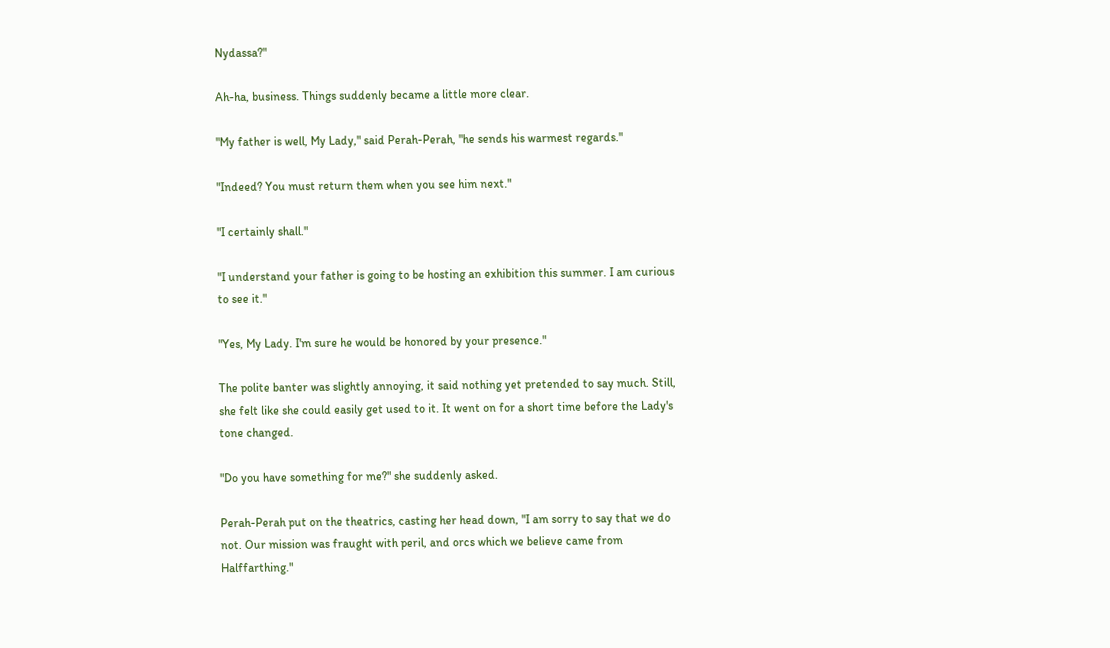Nydassa?"

Ah-ha, business. Things suddenly became a little more clear.

"My father is well, My Lady," said Perah-Perah, "he sends his warmest regards."

"Indeed? You must return them when you see him next."

"I certainly shall."

"I understand your father is going to be hosting an exhibition this summer. I am curious to see it."

"Yes, My Lady. I'm sure he would be honored by your presence."

The polite banter was slightly annoying, it said nothing yet pretended to say much. Still, she felt like she could easily get used to it. It went on for a short time before the Lady's tone changed.

"Do you have something for me?" she suddenly asked.

Perah-Perah put on the theatrics, casting her head down, "I am sorry to say that we do not. Our mission was fraught with peril, and orcs which we believe came from Halffarthing."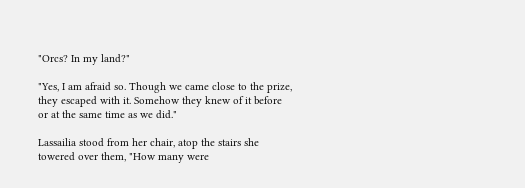"Orcs? In my land?"

"Yes, I am afraid so. Though we came close to the prize, they escaped with it. Somehow they knew of it before or at the same time as we did."

Lassailia stood from her chair, atop the stairs she towered over them, "How many were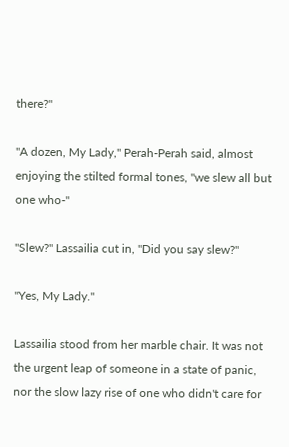there?"

"A dozen, My Lady," Perah-Perah said, almost enjoying the stilted formal tones, "we slew all but one who-"

"Slew?" Lassailia cut in, "Did you say slew?"

"Yes, My Lady."

Lassailia stood from her marble chair. It was not the urgent leap of someone in a state of panic, nor the slow lazy rise of one who didn't care for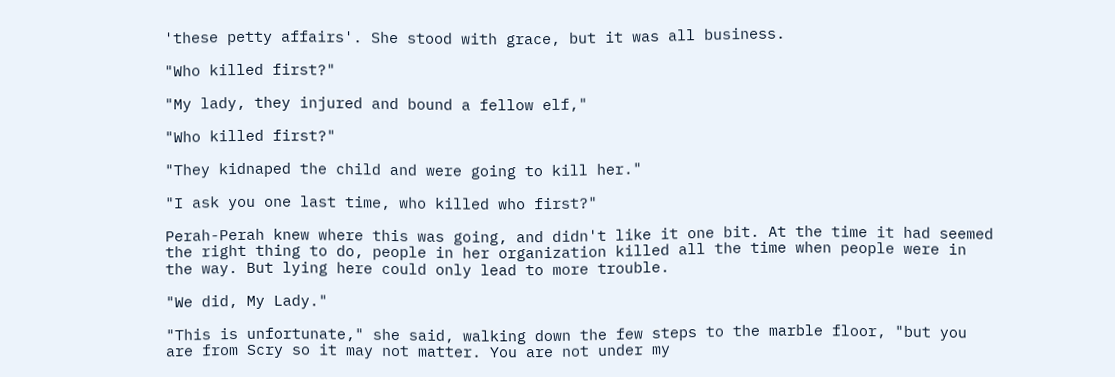'these petty affairs'. She stood with grace, but it was all business.

"Who killed first?"

"My lady, they injured and bound a fellow elf,"

"Who killed first?"

"They kidnaped the child and were going to kill her."

"I ask you one last time, who killed who first?"

Perah-Perah knew where this was going, and didn't like it one bit. At the time it had seemed the right thing to do, people in her organization killed all the time when people were in the way. But lying here could only lead to more trouble.

"We did, My Lady."

"This is unfortunate," she said, walking down the few steps to the marble floor, "but you are from Scry so it may not matter. You are not under my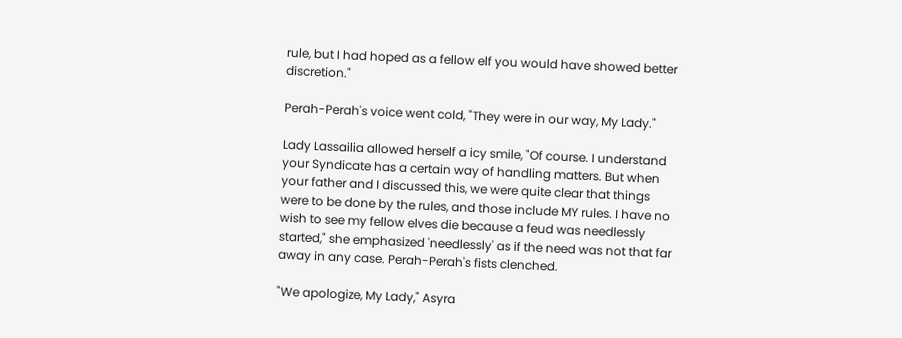rule, but I had hoped as a fellow elf you would have showed better discretion."

Perah-Perah's voice went cold, "They were in our way, My Lady."

Lady Lassailia allowed herself a icy smile, "Of course. I understand your Syndicate has a certain way of handling matters. But when your father and I discussed this, we were quite clear that things were to be done by the rules, and those include MY rules. I have no wish to see my fellow elves die because a feud was needlessly started," she emphasized 'needlessly' as if the need was not that far away in any case. Perah-Perah's fists clenched.

"We apologize, My Lady," Asyra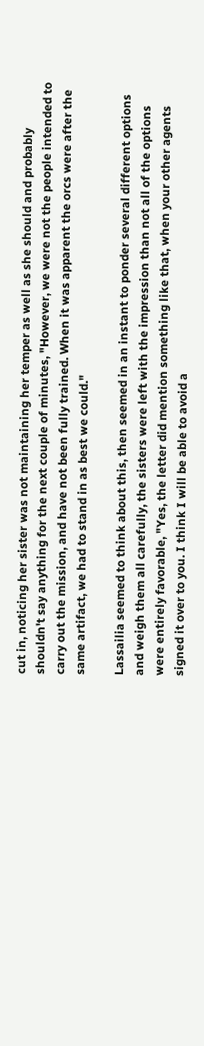cut in, noticing her sister was not maintaining her temper as well as she should and probably shouldn't say anything for the next couple of minutes, "However, we were not the people intended to carry out the mission, and have not been fully trained. When it was apparent the orcs were after the same artifact, we had to stand in as best we could."

Lassailia seemed to think about this, then seemed in an instant to ponder several different options and weigh them all carefully, the sisters were left with the impression than not all of the options were entirely favorable, "Yes, the letter did mention something like that, when your other agents signed it over to you. I think I will be able to avoid a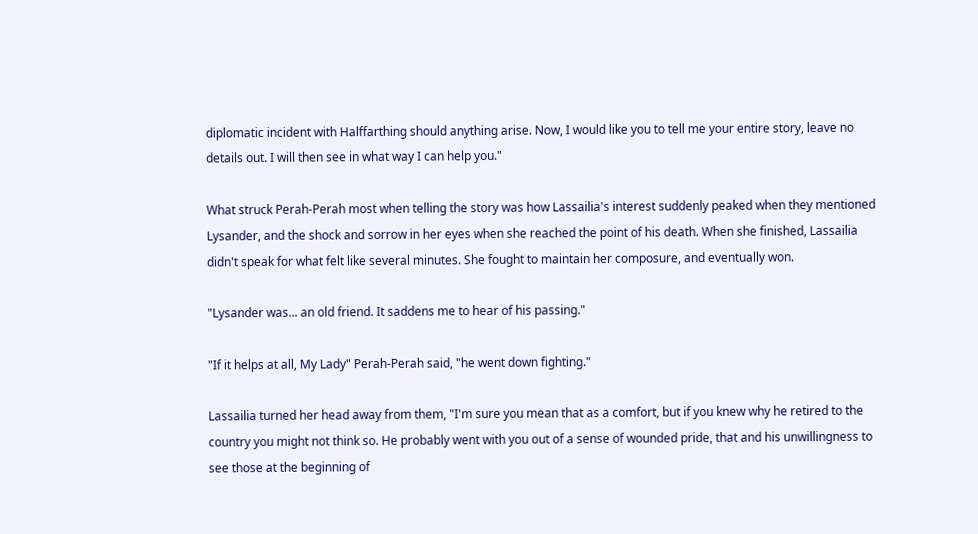diplomatic incident with Halffarthing should anything arise. Now, I would like you to tell me your entire story, leave no details out. I will then see in what way I can help you."

What struck Perah-Perah most when telling the story was how Lassailia's interest suddenly peaked when they mentioned Lysander, and the shock and sorrow in her eyes when she reached the point of his death. When she finished, Lassailia didn't speak for what felt like several minutes. She fought to maintain her composure, and eventually won.

"Lysander was... an old friend. It saddens me to hear of his passing."

"If it helps at all, My Lady" Perah-Perah said, "he went down fighting."

Lassailia turned her head away from them, "I'm sure you mean that as a comfort, but if you knew why he retired to the country you might not think so. He probably went with you out of a sense of wounded pride, that and his unwillingness to see those at the beginning of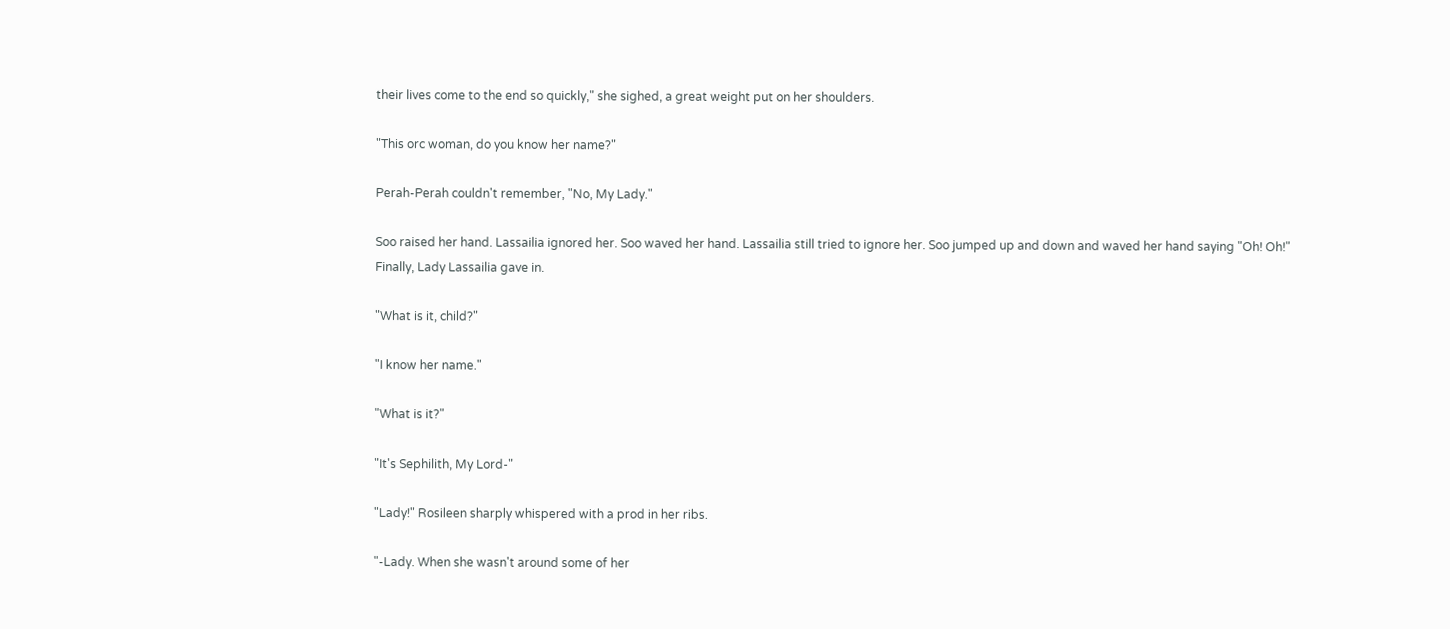their lives come to the end so quickly," she sighed, a great weight put on her shoulders.

"This orc woman, do you know her name?"

Perah-Perah couldn't remember, "No, My Lady."

Soo raised her hand. Lassailia ignored her. Soo waved her hand. Lassailia still tried to ignore her. Soo jumped up and down and waved her hand saying "Oh! Oh!" Finally, Lady Lassailia gave in.

"What is it, child?"

"I know her name."

"What is it?"

"It's Sephilith, My Lord-"

"Lady!" Rosileen sharply whispered with a prod in her ribs.

"-Lady. When she wasn't around some of her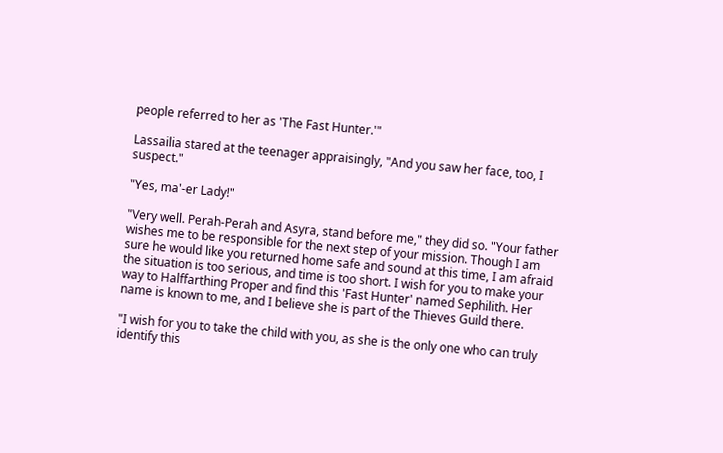people referred to her as 'The Fast Hunter.'"

Lassailia stared at the teenager appraisingly, "And you saw her face, too, I suspect."

"Yes, ma'-er Lady!"

"Very well. Perah-Perah and Asyra, stand before me," they did so. "Your father wishes me to be responsible for the next step of your mission. Though I am sure he would like you returned home safe and sound at this time, I am afraid the situation is too serious, and time is too short. I wish for you to make your way to Halffarthing Proper and find this 'Fast Hunter' named Sephilith. Her name is known to me, and I believe she is part of the Thieves Guild there.

"I wish for you to take the child with you, as she is the only one who can truly identify this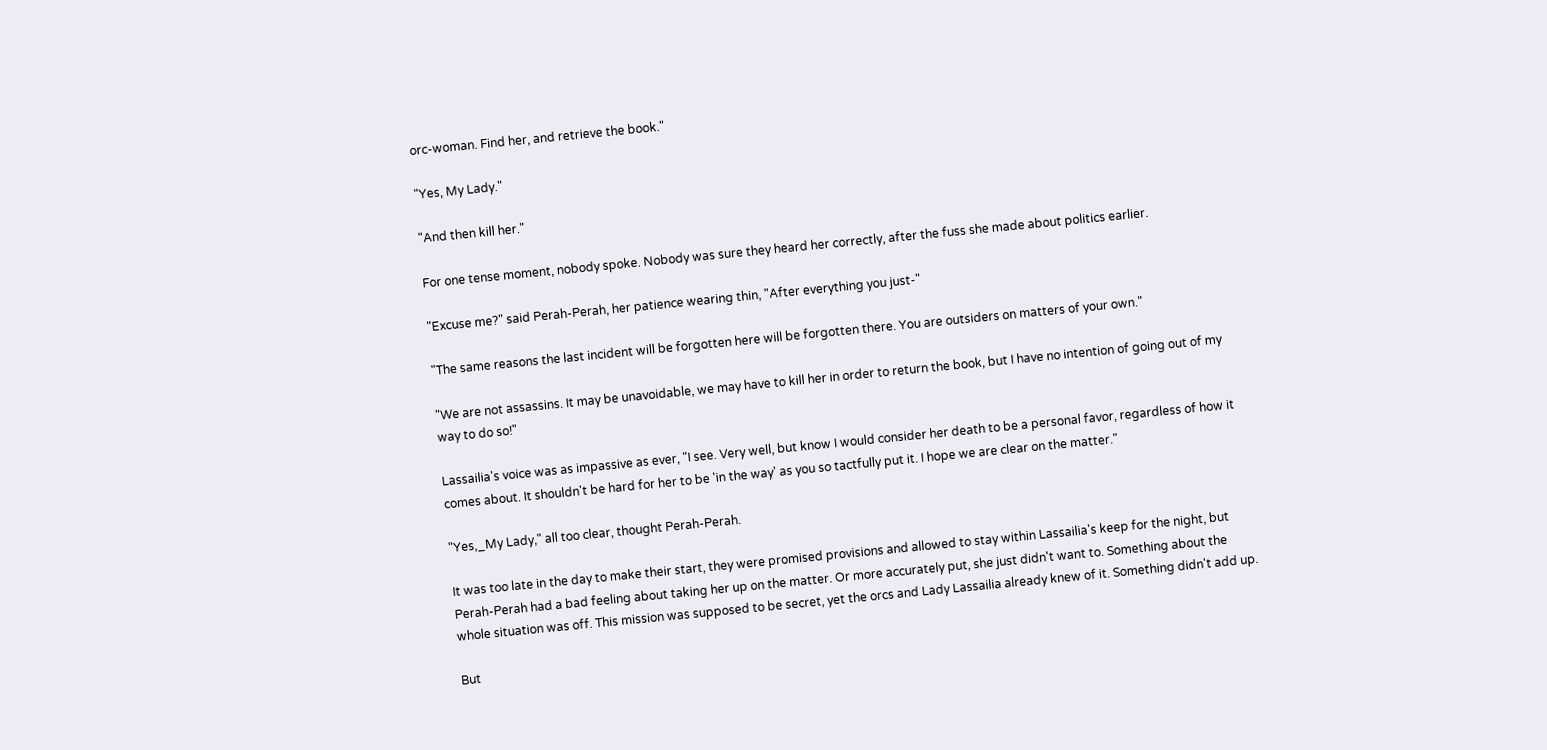orc-woman. Find her, and retrieve the book."

"Yes, My Lady."

"And then kill her."

For one tense moment, nobody spoke. Nobody was sure they heard her correctly, after the fuss she made about politics earlier.

"Excuse me?" said Perah-Perah, her patience wearing thin, "After everything you just-"

"The same reasons the last incident will be forgotten here will be forgotten there. You are outsiders on matters of your own."

"We are not assassins. It may be unavoidable, we may have to kill her in order to return the book, but I have no intention of going out of my way to do so!"

Lassailia's voice was as impassive as ever, "I see. Very well, but know I would consider her death to be a personal favor, regardless of how it comes about. It shouldn't be hard for her to be 'in the way' as you so tactfully put it. I hope we are clear on the matter."

"Yes,_My Lady," all too clear, thought Perah-Perah.

It was too late in the day to make their start, they were promised provisions and allowed to stay within Lassailia's keep for the night, but Perah-Perah had a bad feeling about taking her up on the matter. Or more accurately put, she just didn't want to. Something about the whole situation was off. This mission was supposed to be secret, yet the orcs and Lady Lassailia already knew of it. Something didn't add up.

But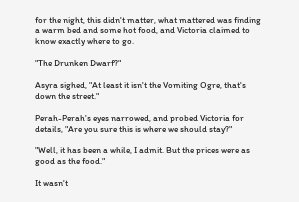for the night, this didn't matter, what mattered was finding a warm bed and some hot food, and Victoria claimed to know exactly where to go.

"The Drunken Dwarf?"

Asyra sighed, "At least it isn't the Vomiting Ogre, that's down the street."

Perah-Perah's eyes narrowed, and probed Victoria for details, "Are you sure this is where we should stay?"

"Well, it has been a while, I admit. But the prices were as good as the food."

It wasn't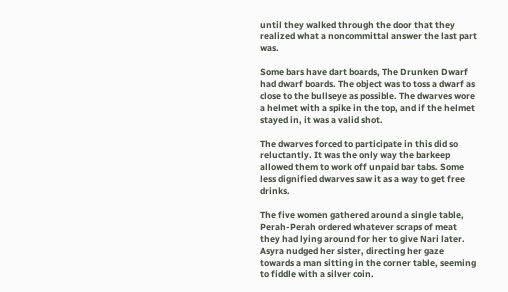until they walked through the door that they realized what a noncommittal answer the last part was.

Some bars have dart boards, The Drunken Dwarf had dwarf boards. The object was to toss a dwarf as close to the bullseye as possible. The dwarves wore a helmet with a spike in the top, and if the helmet stayed in, it was a valid shot.

The dwarves forced to participate in this did so reluctantly. It was the only way the barkeep allowed them to work off unpaid bar tabs. Some less dignified dwarves saw it as a way to get free drinks.

The five women gathered around a single table, Perah-Perah ordered whatever scraps of meat they had lying around for her to give Nari later. Asyra nudged her sister, directing her gaze towards a man sitting in the corner table, seeming to fiddle with a silver coin.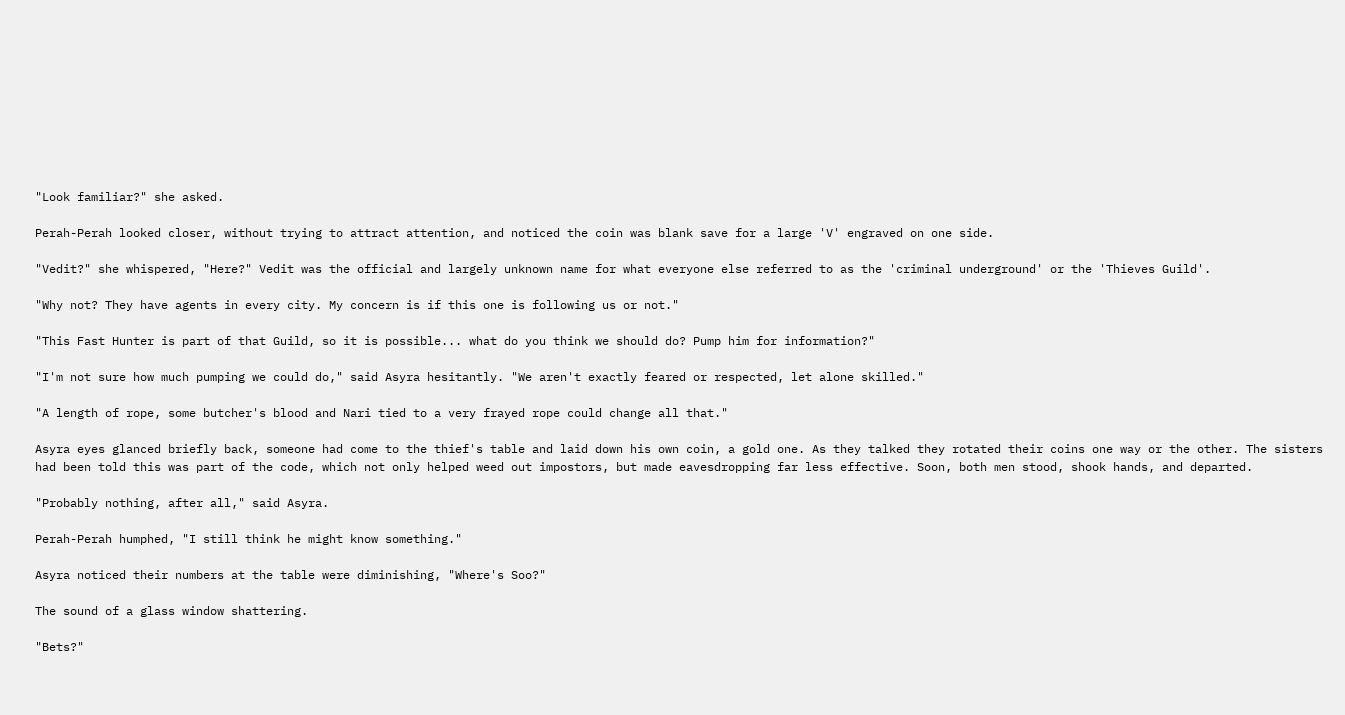"Look familiar?" she asked.

Perah-Perah looked closer, without trying to attract attention, and noticed the coin was blank save for a large 'V' engraved on one side.

"Vedit?" she whispered, "Here?" Vedit was the official and largely unknown name for what everyone else referred to as the 'criminal underground' or the 'Thieves Guild'.

"Why not? They have agents in every city. My concern is if this one is following us or not."

"This Fast Hunter is part of that Guild, so it is possible... what do you think we should do? Pump him for information?"

"I'm not sure how much pumping we could do," said Asyra hesitantly. "We aren't exactly feared or respected, let alone skilled."

"A length of rope, some butcher's blood and Nari tied to a very frayed rope could change all that."

Asyra eyes glanced briefly back, someone had come to the thief's table and laid down his own coin, a gold one. As they talked they rotated their coins one way or the other. The sisters had been told this was part of the code, which not only helped weed out impostors, but made eavesdropping far less effective. Soon, both men stood, shook hands, and departed.

"Probably nothing, after all," said Asyra.

Perah-Perah humphed, "I still think he might know something."

Asyra noticed their numbers at the table were diminishing, "Where's Soo?"

The sound of a glass window shattering.

"Bets?"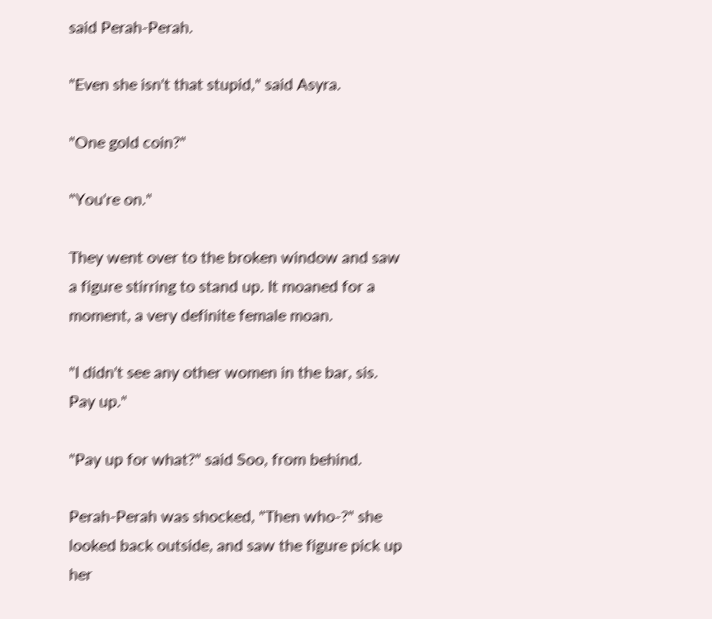said Perah-Perah.

"Even she isn't that stupid," said Asyra.

"One gold coin?"

"You're on."

They went over to the broken window and saw a figure stirring to stand up. It moaned for a moment, a very definite female moan.

"I didn't see any other women in the bar, sis. Pay up."

"Pay up for what?" said Soo, from behind.

Perah-Perah was shocked, "Then who-?" she looked back outside, and saw the figure pick up her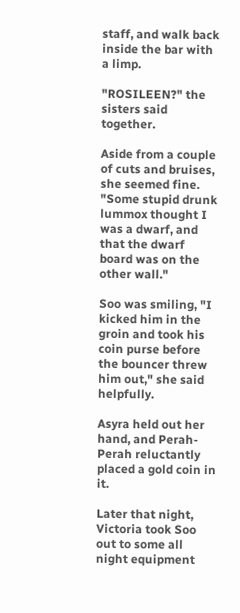staff, and walk back inside the bar with a limp.

"ROSILEEN?" the sisters said together.

Aside from a couple of cuts and bruises, she seemed fine. "Some stupid drunk lummox thought I was a dwarf, and that the dwarf board was on the other wall."

Soo was smiling, "I kicked him in the groin and took his coin purse before the bouncer threw him out," she said helpfully.

Asyra held out her hand, and Perah-Perah reluctantly placed a gold coin in it.

Later that night, Victoria took Soo out to some all night equipment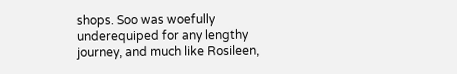shops. Soo was woefully underequiped for any lengthy journey, and much like Rosileen,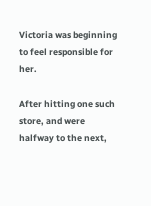Victoria was beginning to feel responsible for her.

After hitting one such store, and were halfway to the next,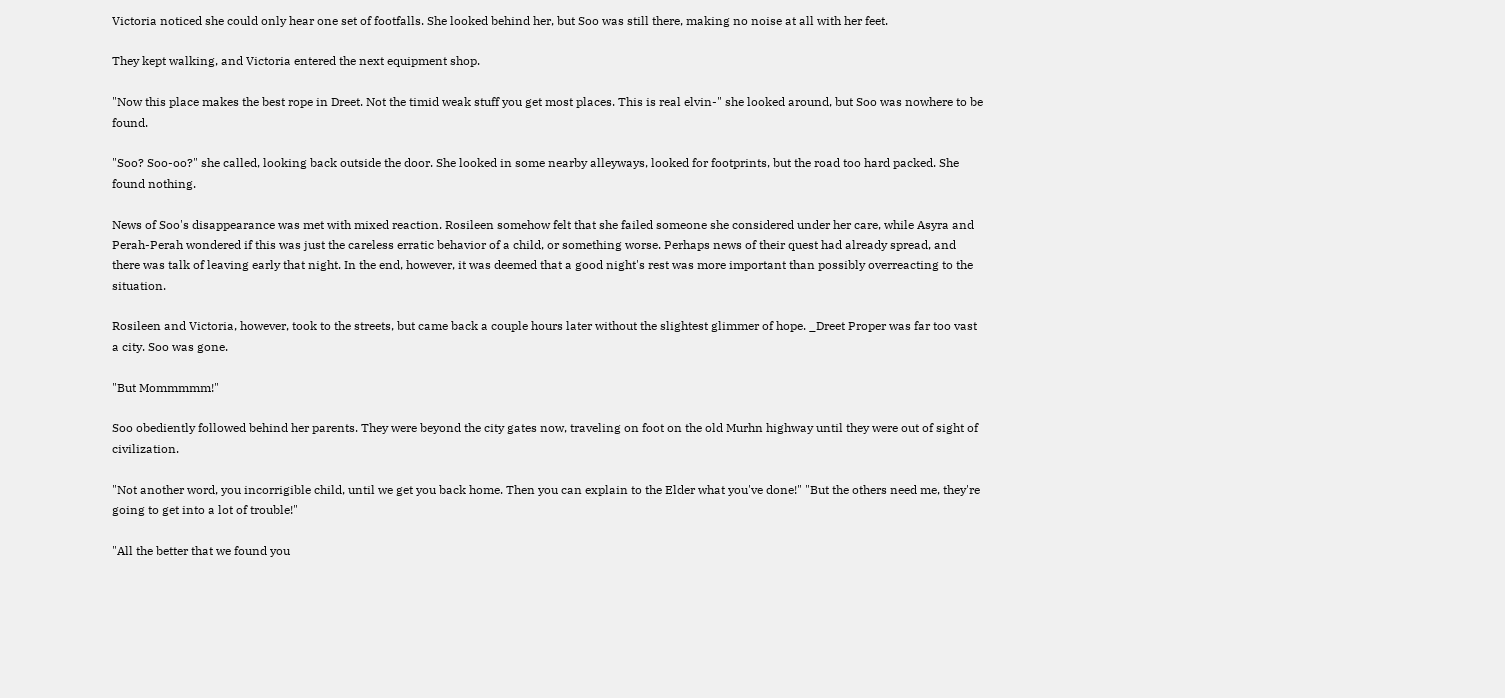Victoria noticed she could only hear one set of footfalls. She looked behind her, but Soo was still there, making no noise at all with her feet.

They kept walking, and Victoria entered the next equipment shop.

"Now this place makes the best rope in Dreet. Not the timid weak stuff you get most places. This is real elvin-" she looked around, but Soo was nowhere to be found.

"Soo? Soo-oo?" she called, looking back outside the door. She looked in some nearby alleyways, looked for footprints, but the road too hard packed. She found nothing.

News of Soo's disappearance was met with mixed reaction. Rosileen somehow felt that she failed someone she considered under her care, while Asyra and Perah-Perah wondered if this was just the careless erratic behavior of a child, or something worse. Perhaps news of their quest had already spread, and there was talk of leaving early that night. In the end, however, it was deemed that a good night's rest was more important than possibly overreacting to the situation.

Rosileen and Victoria, however, took to the streets, but came back a couple hours later without the slightest glimmer of hope. _Dreet Proper was far too vast a city. Soo was gone.

"But Mommmmm!"

Soo obediently followed behind her parents. They were beyond the city gates now, traveling on foot on the old Murhn highway until they were out of sight of civilization.

"Not another word, you incorrigible child, until we get you back home. Then you can explain to the Elder what you've done!" "But the others need me, they're going to get into a lot of trouble!"

"All the better that we found you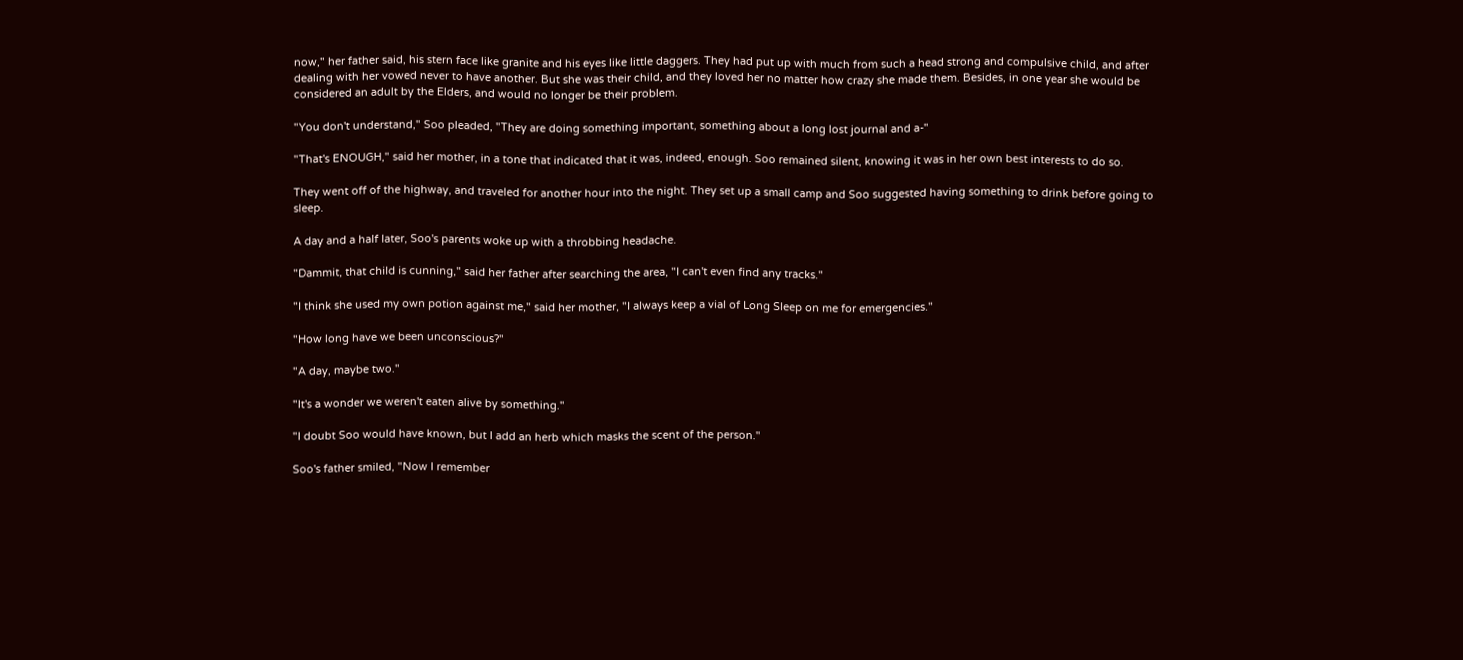now," her father said, his stern face like granite and his eyes like little daggers. They had put up with much from such a head strong and compulsive child, and after dealing with her vowed never to have another. But she was their child, and they loved her no matter how crazy she made them. Besides, in one year she would be considered an adult by the Elders, and would no longer be their problem.

"You don't understand," Soo pleaded, "They are doing something important, something about a long lost journal and a-"

"That's ENOUGH," said her mother, in a tone that indicated that it was, indeed, enough. Soo remained silent, knowing it was in her own best interests to do so.

They went off of the highway, and traveled for another hour into the night. They set up a small camp and Soo suggested having something to drink before going to sleep.

A day and a half later, Soo's parents woke up with a throbbing headache.

"Dammit, that child is cunning," said her father after searching the area, "I can't even find any tracks."

"I think she used my own potion against me," said her mother, "I always keep a vial of Long Sleep on me for emergencies."

"How long have we been unconscious?"

"A day, maybe two."

"It's a wonder we weren't eaten alive by something."

"I doubt Soo would have known, but I add an herb which masks the scent of the person."

Soo's father smiled, "Now I remember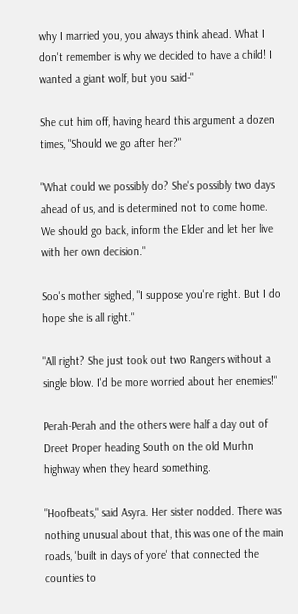why I married you, you always think ahead. What I don't remember is why we decided to have a child! I wanted a giant wolf, but you said-"

She cut him off, having heard this argument a dozen times, "Should we go after her?"

"What could we possibly do? She's possibly two days ahead of us, and is determined not to come home. We should go back, inform the Elder and let her live with her own decision."

Soo's mother sighed, "I suppose you're right. But I do hope she is all right."

"All right? She just took out two Rangers without a single blow. I'd be more worried about her enemies!"

Perah-Perah and the others were half a day out of Dreet Proper heading South on the old Murhn highway when they heard something.

"Hoofbeats," said Asyra. Her sister nodded. There was nothing unusual about that, this was one of the main roads, 'built in days of yore' that connected the counties to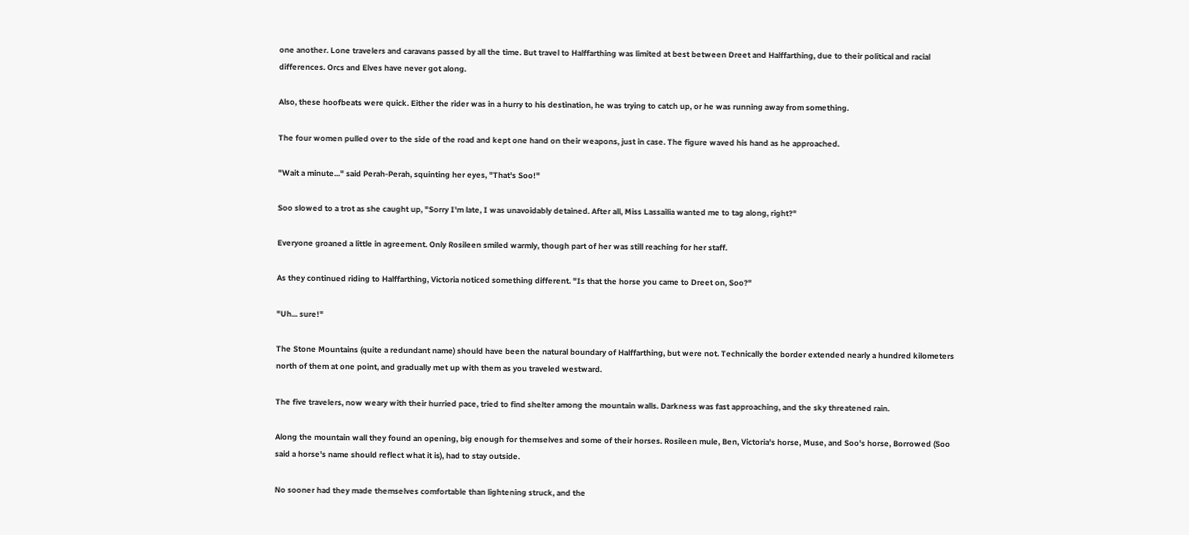one another. Lone travelers and caravans passed by all the time. But travel to Halffarthing was limited at best between Dreet and Halffarthing, due to their political and racial differences. Orcs and Elves have never got along.

Also, these hoofbeats were quick. Either the rider was in a hurry to his destination, he was trying to catch up, or he was running away from something.

The four women pulled over to the side of the road and kept one hand on their weapons, just in case. The figure waved his hand as he approached.

"Wait a minute..." said Perah-Perah, squinting her eyes, "That's Soo!"

Soo slowed to a trot as she caught up, "Sorry I'm late, I was unavoidably detained. After all, Miss Lassailia wanted me to tag along, right?"

Everyone groaned a little in agreement. Only Rosileen smiled warmly, though part of her was still reaching for her staff.

As they continued riding to Halffarthing, Victoria noticed something different. "Is that the horse you came to Dreet on, Soo?"

"Uh... sure!"

The Stone Mountains (quite a redundant name) should have been the natural boundary of Halffarthing, but were not. Technically the border extended nearly a hundred kilometers north of them at one point, and gradually met up with them as you traveled westward.

The five travelers, now weary with their hurried pace, tried to find shelter among the mountain walls. Darkness was fast approaching, and the sky threatened rain.

Along the mountain wall they found an opening, big enough for themselves and some of their horses. Rosileen mule, Ben, Victoria's horse, Muse, and Soo's horse, Borrowed (Soo said a horse's name should reflect what it is), had to stay outside.

No sooner had they made themselves comfortable than lightening struck, and the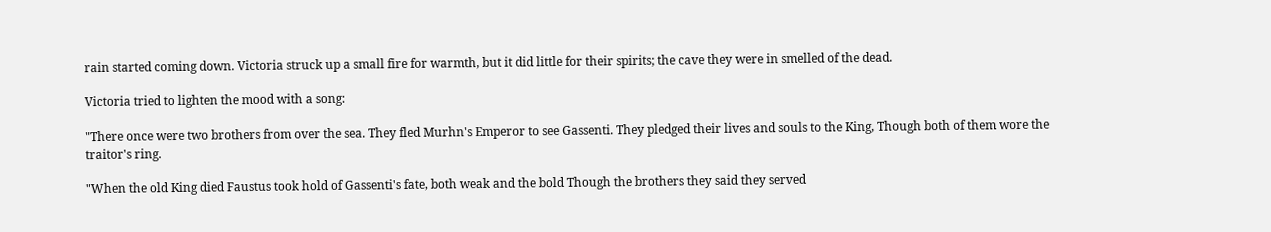rain started coming down. Victoria struck up a small fire for warmth, but it did little for their spirits; the cave they were in smelled of the dead.

Victoria tried to lighten the mood with a song:

"There once were two brothers from over the sea. They fled Murhn's Emperor to see Gassenti. They pledged their lives and souls to the King, Though both of them wore the traitor's ring.

"When the old King died Faustus took hold of Gassenti's fate, both weak and the bold Though the brothers they said they served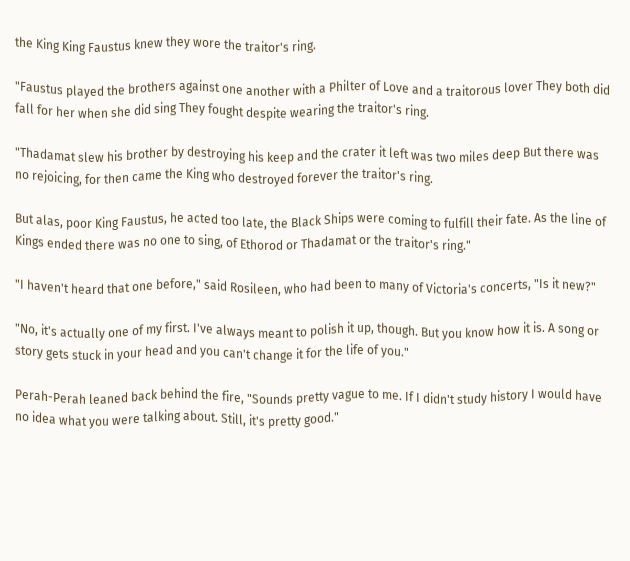the King King Faustus knew they wore the traitor's ring.

"Faustus played the brothers against one another with a Philter of Love and a traitorous lover They both did fall for her when she did sing They fought despite wearing the traitor's ring.

"Thadamat slew his brother by destroying his keep and the crater it left was two miles deep But there was no rejoicing, for then came the King who destroyed forever the traitor's ring.

But alas, poor King Faustus, he acted too late, the Black Ships were coming to fulfill their fate. As the line of Kings ended there was no one to sing, of Ethorod or Thadamat or the traitor's ring."

"I haven't heard that one before," said Rosileen, who had been to many of Victoria's concerts, "Is it new?"

"No, it's actually one of my first. I've always meant to polish it up, though. But you know how it is. A song or story gets stuck in your head and you can't change it for the life of you."

Perah-Perah leaned back behind the fire, "Sounds pretty vague to me. If I didn't study history I would have no idea what you were talking about. Still, it's pretty good."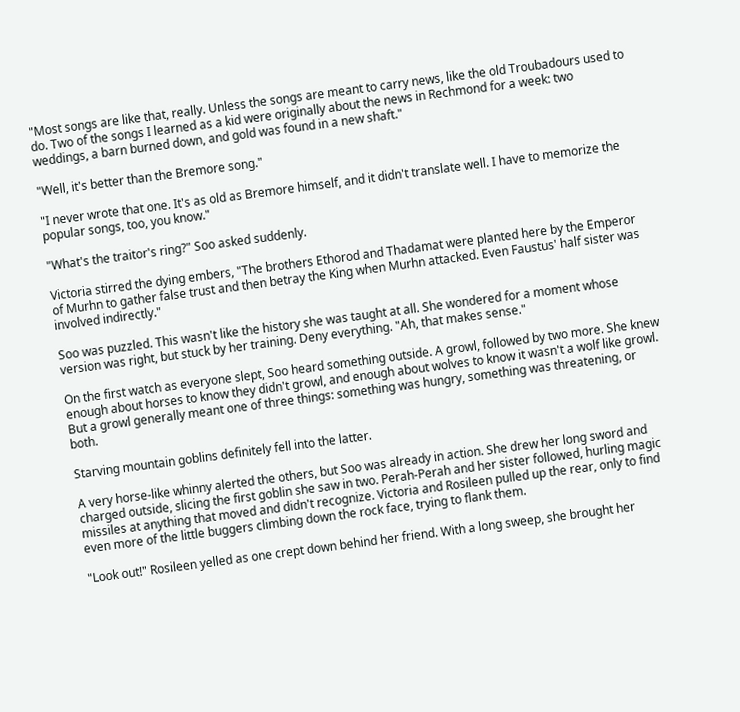"Most songs are like that, really. Unless the songs are meant to carry news, like the old Troubadours used to do. Two of the songs I learned as a kid were originally about the news in Rechmond for a week: two weddings, a barn burned down, and gold was found in a new shaft."

"Well, it's better than the Bremore song."

"I never wrote that one. It's as old as Bremore himself, and it didn't translate well. I have to memorize the popular songs, too, you know."

"What's the traitor's ring?" Soo asked suddenly.

Victoria stirred the dying embers, "The brothers Ethorod and Thadamat were planted here by the Emperor of Murhn to gather false trust and then betray the King when Murhn attacked. Even Faustus' half sister was involved indirectly."

Soo was puzzled. This wasn't like the history she was taught at all. She wondered for a moment whose version was right, but stuck by her training. Deny everything. "Ah, that makes sense."

On the first watch as everyone slept, Soo heard something outside. A growl, followed by two more. She knew enough about horses to know they didn't growl, and enough about wolves to know it wasn't a wolf like growl. But a growl generally meant one of three things: something was hungry, something was threatening, or both.

Starving mountain goblins definitely fell into the latter.

A very horse-like whinny alerted the others, but Soo was already in action. She drew her long sword and charged outside, slicing the first goblin she saw in two. Perah-Perah and her sister followed, hurling magic missiles at anything that moved and didn't recognize. Victoria and Rosileen pulled up the rear, only to find even more of the little buggers climbing down the rock face, trying to flank them.

"Look out!" Rosileen yelled as one crept down behind her friend. With a long sweep, she brought her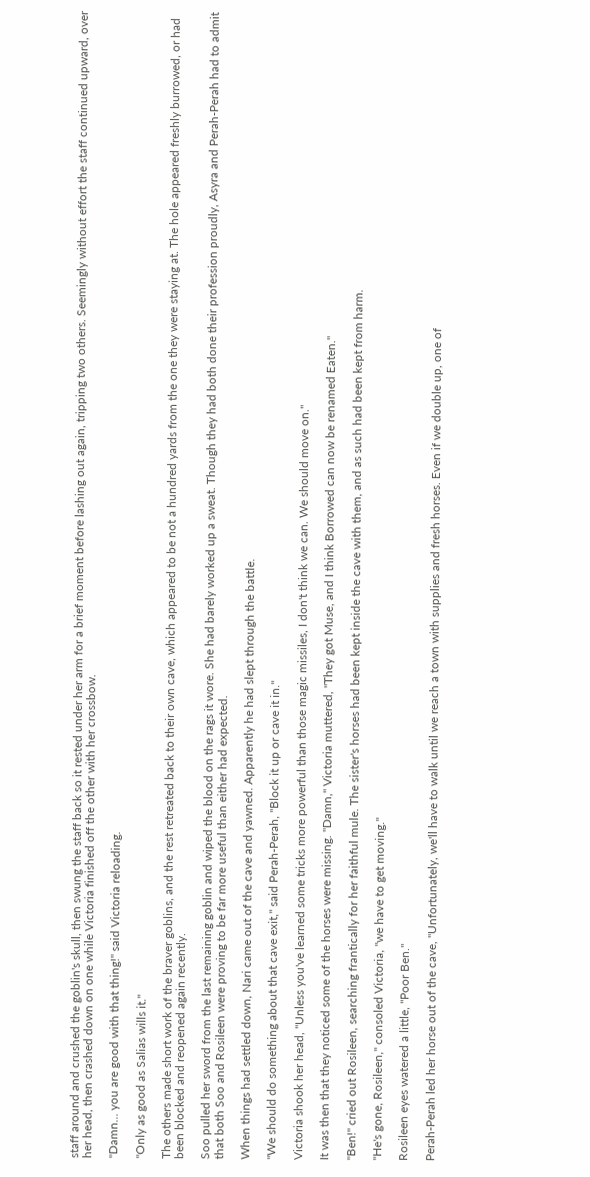staff around and crushed the goblin's skull, then swung the staff back so it rested under her arm for a brief moment before lashing out again, tripping two others. Seemingly without effort the staff continued upward, over her head, then crashed down on one while Victoria finished off the other with her crossbow.

"Damn... you are good with that thing!" said Victoria reloading.

"Only as good as Salias wills it."

The others made short work of the braver goblins, and the rest retreated back to their own cave, which appeared to be not a hundred yards from the one they were staying at. The hole appeared freshly burrowed, or had been blocked and reopened again recently.

Soo pulled her sword from the last remaining goblin and wiped the blood on the rags it wore. She had barely worked up a sweat. Though they had both done their profession proudly, Asyra and Perah-Perah had to admit that both Soo and Rosileen were proving to be far more useful than either had expected.

When things had settled down, Nari came out of the cave and yawned. Apparently he had slept through the battle.

"We should do something about that cave exit," said Perah-Perah, "Block it up or cave it in."

Victoria shook her head, "Unless you've learned some tricks more powerful than those magic missiles, I don't think we can. We should move on."

It was then that they noticed some of the horses were missing. "Damn," Victoria muttered, "They got Muse, and I think Borrowed can now be renamed Eaten."

"Ben!" cried out Rosileen, searching frantically for her faithful mule. The sister's horses had been kept inside the cave with them, and as such had been kept from harm.

"He's gone, Rosileen," consoled Victoria, "we have to get moving."

Rosileen eyes watered a little, "Poor Ben."

Perah-Perah led her horse out of the cave, "Unfortunately, we'll have to walk until we reach a town with supplies and fresh horses. Even if we double up, one of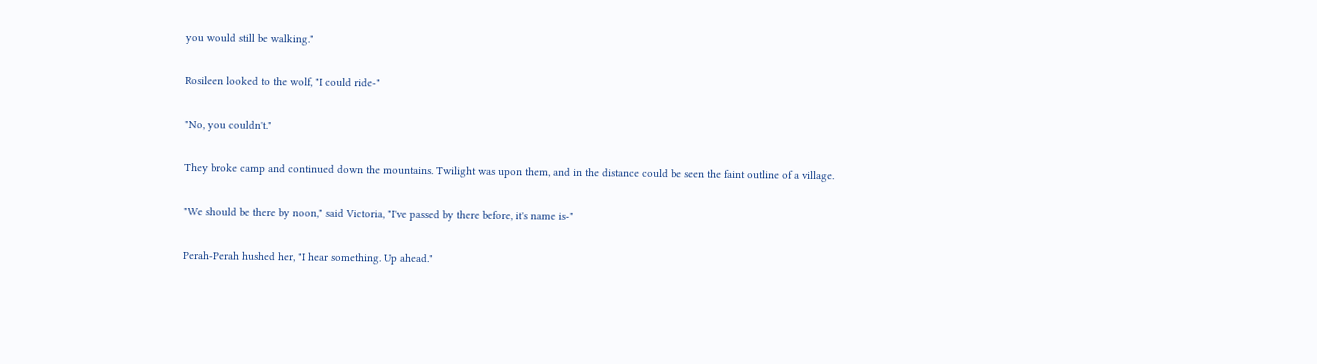you would still be walking."

Rosileen looked to the wolf, "I could ride-"

"No, you couldn't."

They broke camp and continued down the mountains. Twilight was upon them, and in the distance could be seen the faint outline of a village.

"We should be there by noon," said Victoria, "I've passed by there before, it's name is-"

Perah-Perah hushed her, "I hear something. Up ahead."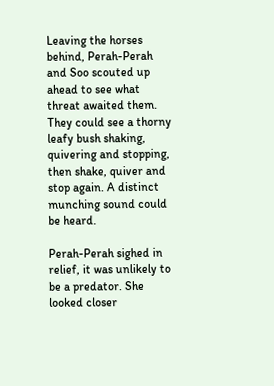Leaving the horses behind, Perah-Perah and Soo scouted up ahead to see what threat awaited them. They could see a thorny leafy bush shaking, quivering and stopping, then shake, quiver and stop again. A distinct munching sound could be heard.

Perah-Perah sighed in relief, it was unlikely to be a predator. She looked closer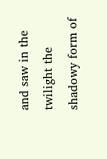and saw in the twilight the shadowy form of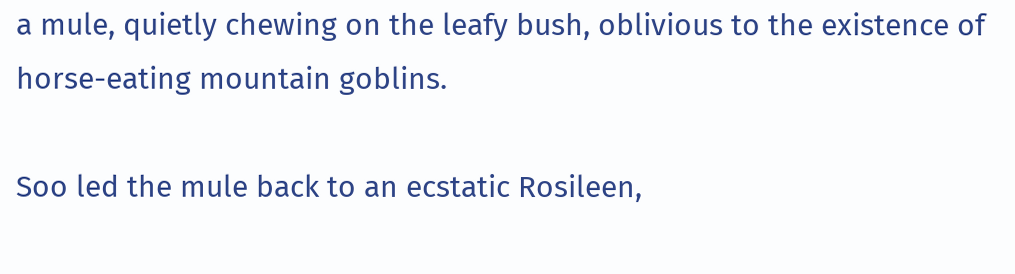a mule, quietly chewing on the leafy bush, oblivious to the existence of horse-eating mountain goblins.

Soo led the mule back to an ecstatic Rosileen,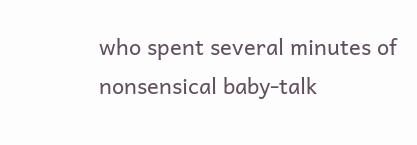who spent several minutes of nonsensical baby-talk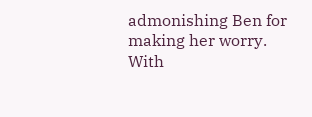admonishing Ben for making her worry. With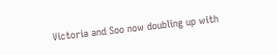Victoria and Soo now doubling up with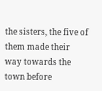the sisters, the five of them made their way towards the town before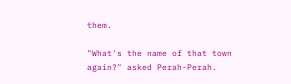them.

"What's the name of that town again?" asked Perah-Perah.